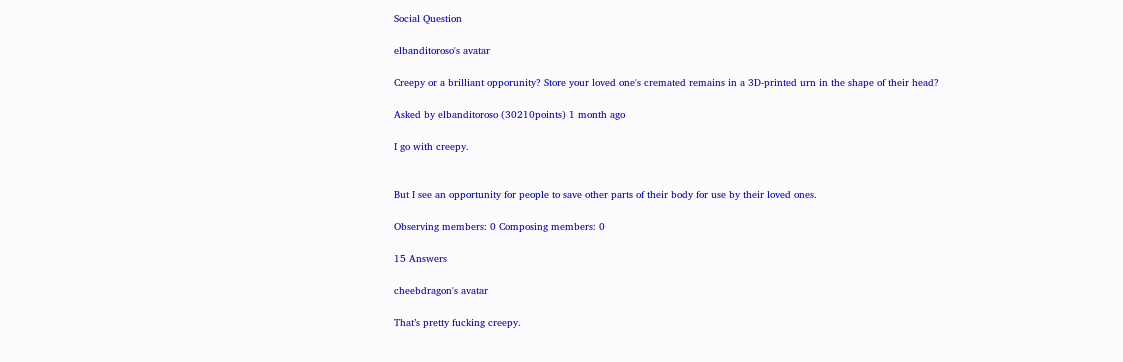Social Question

elbanditoroso's avatar

Creepy or a brilliant opporunity? Store your loved one's cremated remains in a 3D-printed urn in the shape of their head?

Asked by elbanditoroso (30210points) 1 month ago

I go with creepy.


But I see an opportunity for people to save other parts of their body for use by their loved ones.

Observing members: 0 Composing members: 0

15 Answers

cheebdragon's avatar

That’s pretty fucking creepy.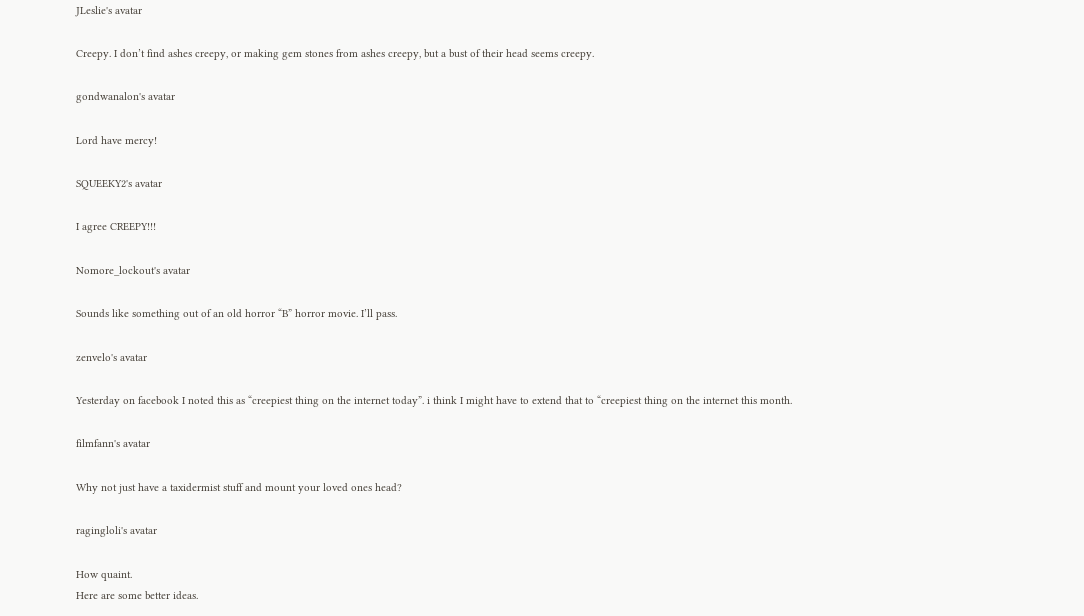JLeslie's avatar

Creepy. I don’t find ashes creepy, or making gem stones from ashes creepy, but a bust of their head seems creepy.

gondwanalon's avatar

Lord have mercy!

SQUEEKY2's avatar

I agree CREEPY!!!

Nomore_lockout's avatar

Sounds like something out of an old horror “B” horror movie. I’ll pass.

zenvelo's avatar

Yesterday on facebook I noted this as “creepiest thing on the internet today”. i think I might have to extend that to “creepiest thing on the internet this month.

filmfann's avatar

Why not just have a taxidermist stuff and mount your loved ones head?

ragingloli's avatar

How quaint.
Here are some better ideas.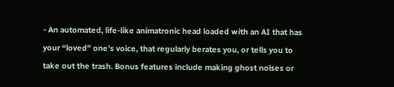- An automated, life-like animatronic head loaded with an AI that has your “loved” one’s voice, that regularly berates you, or tells you to take out the trash. Bonus features include making ghost noises or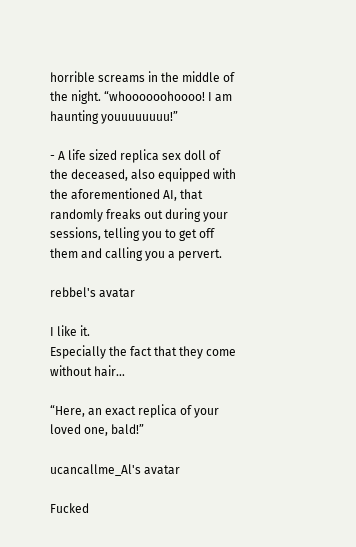horrible screams in the middle of the night. “whoooooohoooo! I am haunting youuuuuuuu!”

- A life sized replica sex doll of the deceased, also equipped with the aforementioned AI, that randomly freaks out during your sessions, telling you to get off them and calling you a pervert.

rebbel's avatar

I like it.
Especially the fact that they come without hair…

“Here, an exact replica of your loved one, bald!”

ucancallme_Al's avatar

Fucked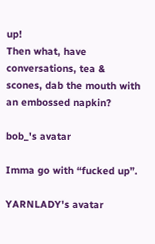up!
Then what, have conversations, tea & scones, dab the mouth with an embossed napkin?

bob_'s avatar

Imma go with “fucked up”.

YARNLADY's avatar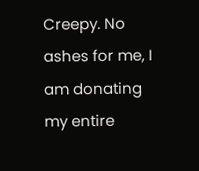Creepy. No ashes for me, I am donating my entire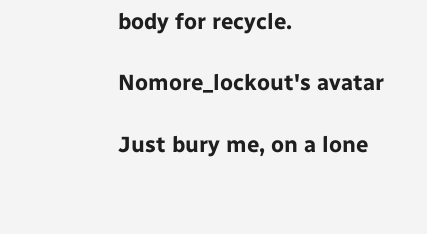body for recycle.

Nomore_lockout's avatar

Just bury me, on a lone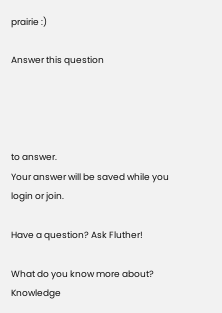prairie :)

Answer this question




to answer.
Your answer will be saved while you login or join.

Have a question? Ask Fluther!

What do you know more about?
Knowledge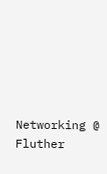Networking @ Fluther